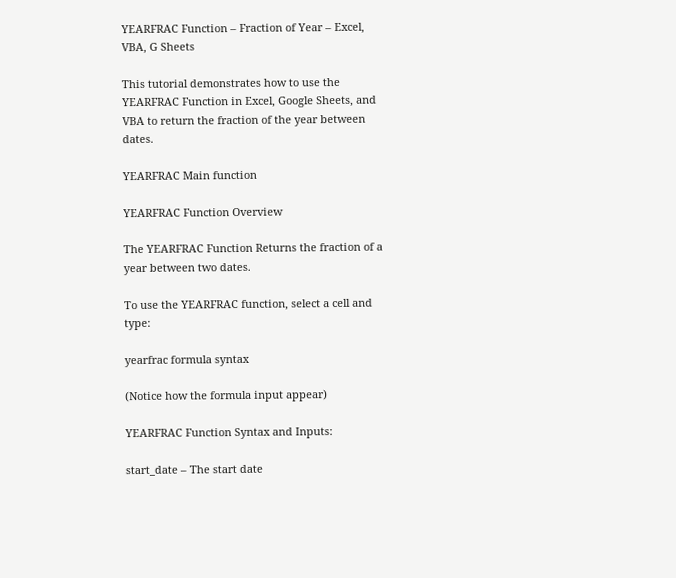YEARFRAC Function – Fraction of Year – Excel, VBA, G Sheets

This tutorial demonstrates how to use the YEARFRAC Function in Excel, Google Sheets, and VBA to return the fraction of the year between dates.

YEARFRAC Main function

YEARFRAC Function Overview

The YEARFRAC Function Returns the fraction of a year between two dates.

To use the YEARFRAC function, select a cell and type:

yearfrac formula syntax

(Notice how the formula input appear)

YEARFRAC Function Syntax and Inputs:

start_date – The start date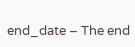end_date – The end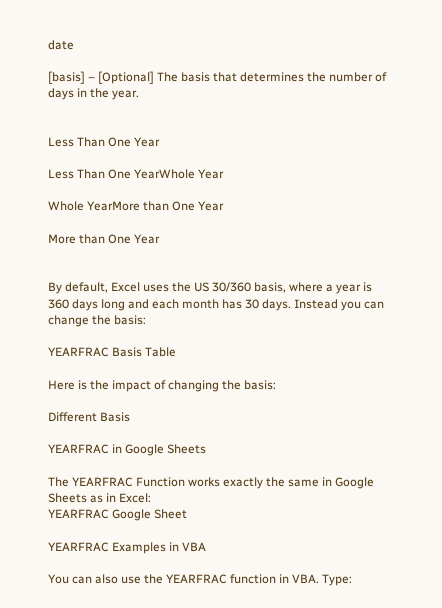date

[basis] – [Optional] The basis that determines the number of days in the year.


Less Than One Year

Less Than One YearWhole Year

Whole YearMore than One Year

More than One Year


By default, Excel uses the US 30/360 basis, where a year is 360 days long and each month has 30 days. Instead you can change the basis:

YEARFRAC Basis Table

Here is the impact of changing the basis:

Different Basis

YEARFRAC in Google Sheets

The YEARFRAC Function works exactly the same in Google Sheets as in Excel:
YEARFRAC Google Sheet

YEARFRAC Examples in VBA

You can also use the YEARFRAC function in VBA. Type: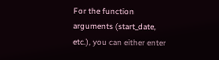For the function arguments (start_date, etc.), you can either enter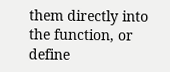them directly into the function, or define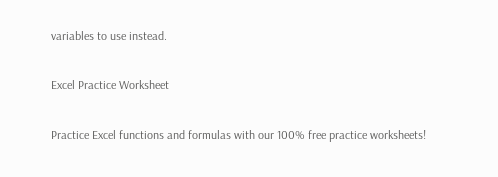variables to use instead.

Excel Practice Worksheet

Practice Excel functions and formulas with our 100% free practice worksheets!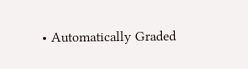• Automatically Graded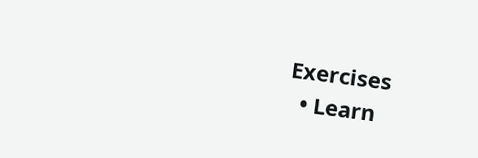Exercises
  • Learn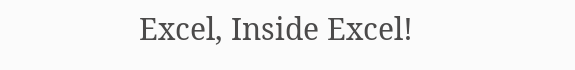Excel, Inside Excel!